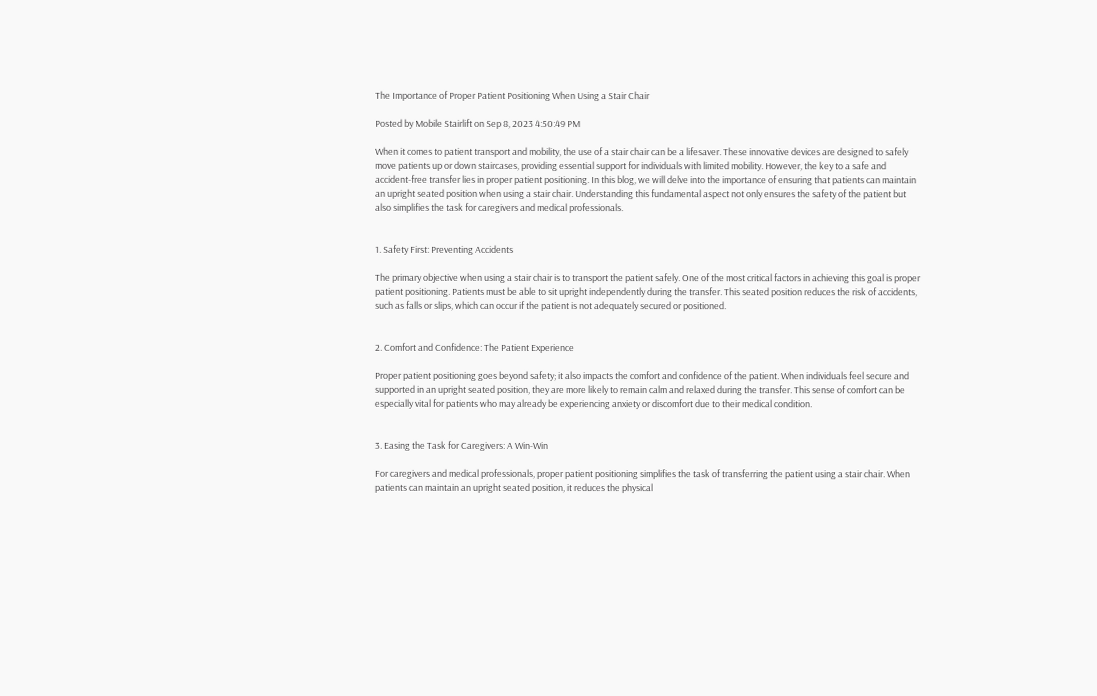The Importance of Proper Patient Positioning When Using a Stair Chair

Posted by Mobile Stairlift on Sep 8, 2023 4:50:49 PM

When it comes to patient transport and mobility, the use of a stair chair can be a lifesaver. These innovative devices are designed to safely move patients up or down staircases, providing essential support for individuals with limited mobility. However, the key to a safe and accident-free transfer lies in proper patient positioning. In this blog, we will delve into the importance of ensuring that patients can maintain an upright seated position when using a stair chair. Understanding this fundamental aspect not only ensures the safety of the patient but also simplifies the task for caregivers and medical professionals.


1. Safety First: Preventing Accidents

The primary objective when using a stair chair is to transport the patient safely. One of the most critical factors in achieving this goal is proper patient positioning. Patients must be able to sit upright independently during the transfer. This seated position reduces the risk of accidents, such as falls or slips, which can occur if the patient is not adequately secured or positioned.


2. Comfort and Confidence: The Patient Experience

Proper patient positioning goes beyond safety; it also impacts the comfort and confidence of the patient. When individuals feel secure and supported in an upright seated position, they are more likely to remain calm and relaxed during the transfer. This sense of comfort can be especially vital for patients who may already be experiencing anxiety or discomfort due to their medical condition.


3. Easing the Task for Caregivers: A Win-Win

For caregivers and medical professionals, proper patient positioning simplifies the task of transferring the patient using a stair chair. When patients can maintain an upright seated position, it reduces the physical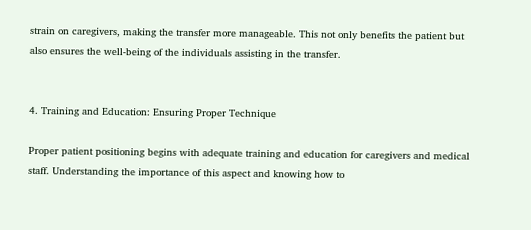strain on caregivers, making the transfer more manageable. This not only benefits the patient but also ensures the well-being of the individuals assisting in the transfer.


4. Training and Education: Ensuring Proper Technique

Proper patient positioning begins with adequate training and education for caregivers and medical staff. Understanding the importance of this aspect and knowing how to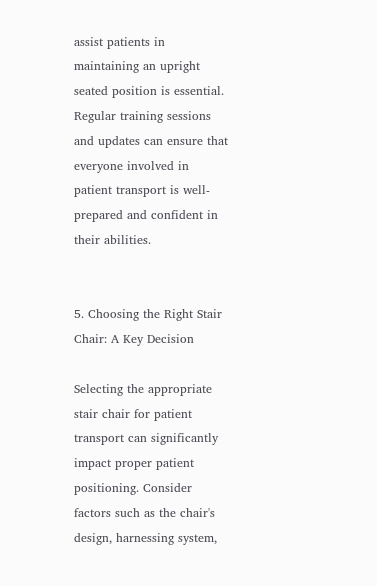assist patients in maintaining an upright seated position is essential. Regular training sessions and updates can ensure that everyone involved in patient transport is well-prepared and confident in their abilities.


5. Choosing the Right Stair Chair: A Key Decision

Selecting the appropriate stair chair for patient transport can significantly impact proper patient positioning. Consider factors such as the chair's design, harnessing system,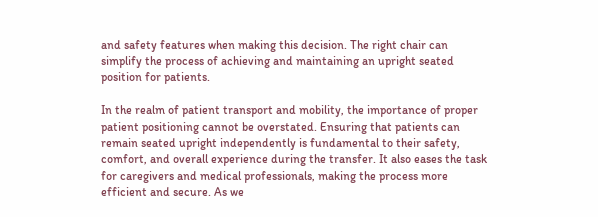and safety features when making this decision. The right chair can simplify the process of achieving and maintaining an upright seated position for patients.

In the realm of patient transport and mobility, the importance of proper patient positioning cannot be overstated. Ensuring that patients can remain seated upright independently is fundamental to their safety, comfort, and overall experience during the transfer. It also eases the task for caregivers and medical professionals, making the process more efficient and secure. As we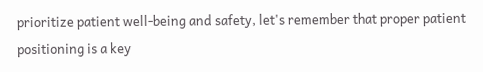prioritize patient well-being and safety, let's remember that proper patient positioning is a key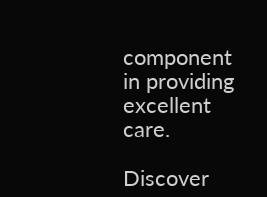component in providing excellent care.

Discover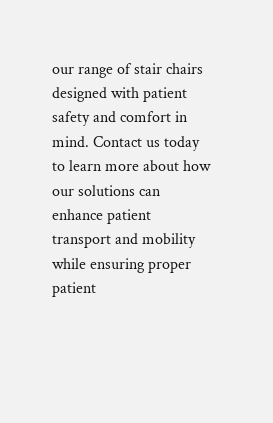our range of stair chairs designed with patient safety and comfort in mind. Contact us today to learn more about how our solutions can enhance patient transport and mobility while ensuring proper patient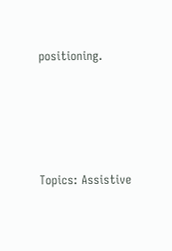positioning.




Topics: Assistive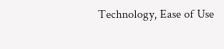Technology, Ease of Use